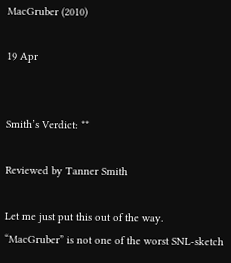MacGruber (2010)

19 Apr


Smith’s Verdict: **

Reviewed by Tanner Smith

Let me just put this out of the way. “MacGruber” is not one of the worst SNL-sketch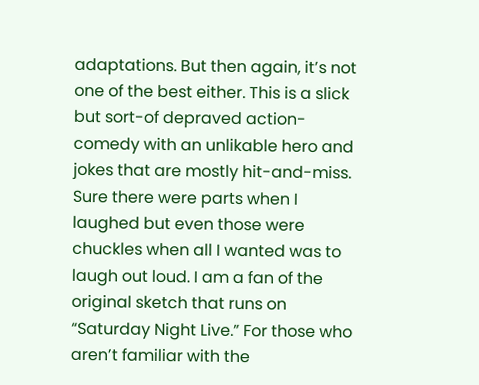adaptations. But then again, it’s not one of the best either. This is a slick but sort-of depraved action-comedy with an unlikable hero and jokes that are mostly hit-and-miss. Sure there were parts when I laughed but even those were chuckles when all I wanted was to laugh out loud. I am a fan of the original sketch that runs on “Saturday Night Live.” For those who aren’t familiar with the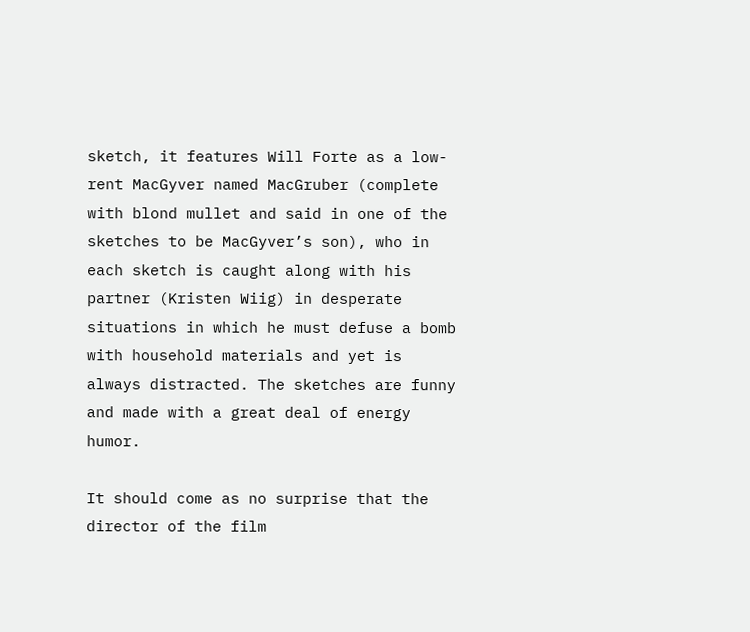sketch, it features Will Forte as a low-rent MacGyver named MacGruber (complete with blond mullet and said in one of the sketches to be MacGyver’s son), who in each sketch is caught along with his partner (Kristen Wiig) in desperate situations in which he must defuse a bomb with household materials and yet is always distracted. The sketches are funny and made with a great deal of energy humor.

It should come as no surprise that the director of the film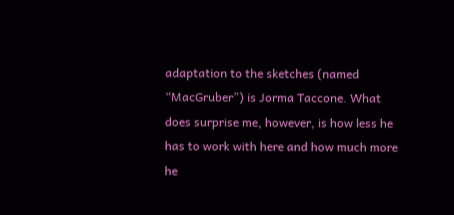adaptation to the sketches (named “MacGruber”) is Jorma Taccone. What does surprise me, however, is how less he has to work with here and how much more he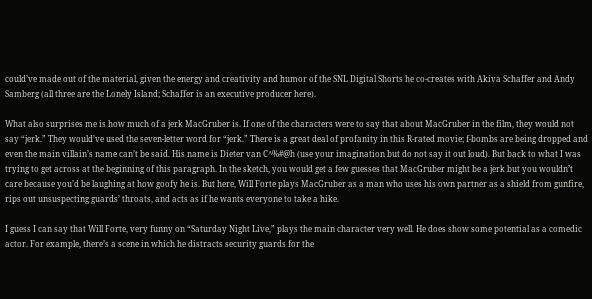could’ve made out of the material, given the energy and creativity and humor of the SNL Digital Shorts he co-creates with Akiva Schaffer and Andy Samberg (all three are the Lonely Island; Schaffer is an executive producer here).

What also surprises me is how much of a jerk MacGruber is. If one of the characters were to say that about MacGruber in the film, they would not say “jerk.” They would’ve used the seven-letter word for “jerk.” There is a great deal of profanity in this R-rated movie; f-bombs are being dropped and even the main villain’s name can’t be said. His name is Dieter van C^%#@h (use your imagination but do not say it out loud). But back to what I was trying to get across at the beginning of this paragraph. In the sketch, you would get a few guesses that MacGruber might be a jerk but you wouldn’t care because you’d be laughing at how goofy he is. But here, Will Forte plays MacGruber as a man who uses his own partner as a shield from gunfire, rips out unsuspecting guards’ throats, and acts as if he wants everyone to take a hike.

I guess I can say that Will Forte, very funny on “Saturday Night Live,” plays the main character very well. He does show some potential as a comedic actor. For example, there’s a scene in which he distracts security guards for the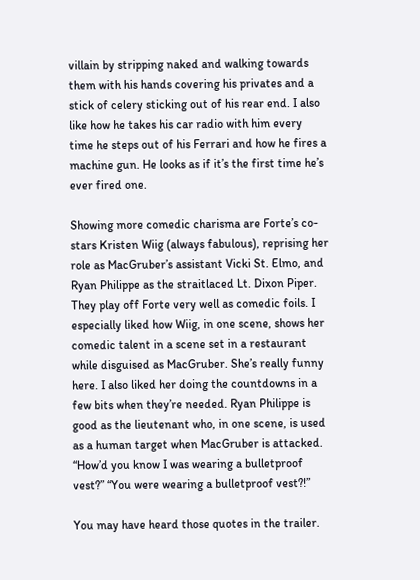villain by stripping naked and walking towards them with his hands covering his privates and a stick of celery sticking out of his rear end. I also like how he takes his car radio with him every time he steps out of his Ferrari and how he fires a machine gun. He looks as if it’s the first time he’s ever fired one.

Showing more comedic charisma are Forte’s co-stars Kristen Wiig (always fabulous), reprising her role as MacGruber’s assistant Vicki St. Elmo, and Ryan Philippe as the straitlaced Lt. Dixon Piper. They play off Forte very well as comedic foils. I especially liked how Wiig, in one scene, shows her comedic talent in a scene set in a restaurant while disguised as MacGruber. She’s really funny here. I also liked her doing the countdowns in a few bits when they’re needed. Ryan Philippe is good as the lieutenant who, in one scene, is used as a human target when MacGruber is attacked. “How’d you know I was wearing a bulletproof vest?” “You were wearing a bulletproof vest?!”

You may have heard those quotes in the trailer.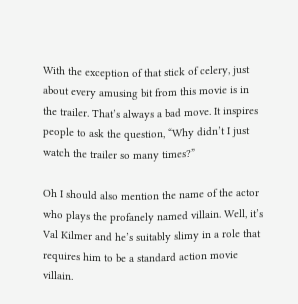With the exception of that stick of celery, just about every amusing bit from this movie is in the trailer. That’s always a bad move. It inspires people to ask the question, “Why didn’t I just watch the trailer so many times?”

Oh I should also mention the name of the actor who plays the profanely named villain. Well, it’s Val Kilmer and he’s suitably slimy in a role that requires him to be a standard action movie villain.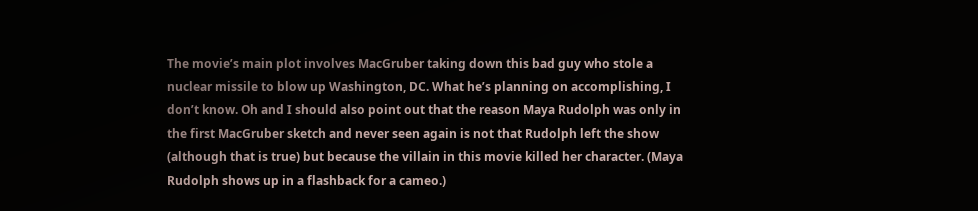The movie’s main plot involves MacGruber taking down this bad guy who stole a nuclear missile to blow up Washington, DC. What he’s planning on accomplishing, I don’t know. Oh and I should also point out that the reason Maya Rudolph was only in the first MacGruber sketch and never seen again is not that Rudolph left the show (although that is true) but because the villain in this movie killed her character. (Maya Rudolph shows up in a flashback for a cameo.)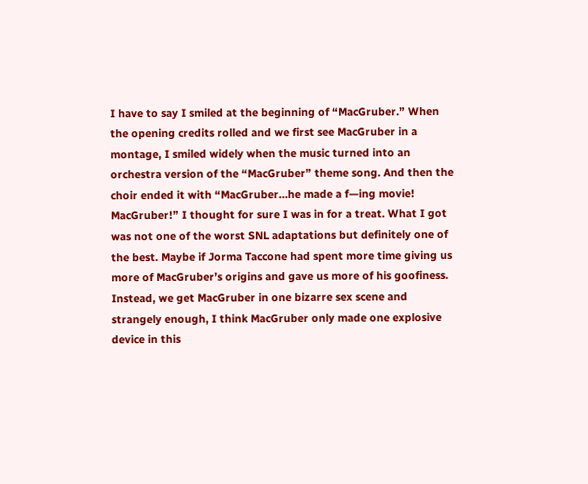I have to say I smiled at the beginning of “MacGruber.” When the opening credits rolled and we first see MacGruber in a montage, I smiled widely when the music turned into an orchestra version of the “MacGruber” theme song. And then the choir ended it with “MacGruber…he made a f—ing movie! MacGruber!” I thought for sure I was in for a treat. What I got was not one of the worst SNL adaptations but definitely one of the best. Maybe if Jorma Taccone had spent more time giving us more of MacGruber’s origins and gave us more of his goofiness. Instead, we get MacGruber in one bizarre sex scene and strangely enough, I think MacGruber only made one explosive device in this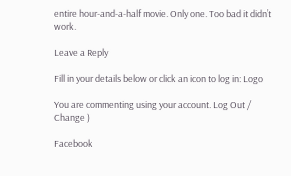entire hour-and-a-half movie. Only one. Too bad it didn’t work.

Leave a Reply

Fill in your details below or click an icon to log in: Logo

You are commenting using your account. Log Out /  Change )

Facebook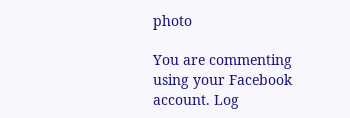photo

You are commenting using your Facebook account. Log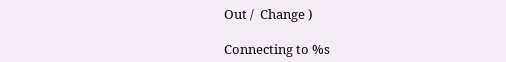Out /  Change )

Connecting to %s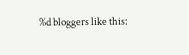%d bloggers like this: